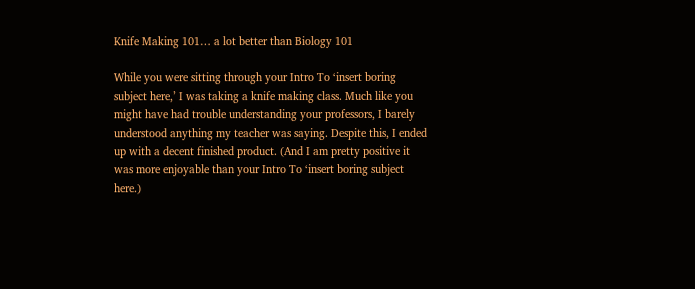Knife Making 101… a lot better than Biology 101

While you were sitting through your Intro To ‘insert boring subject here,’ I was taking a knife making class. Much like you might have had trouble understanding your professors, I barely understood anything my teacher was saying. Despite this, I ended up with a decent finished product. (And I am pretty positive it was more enjoyable than your Intro To ‘insert boring subject here.)